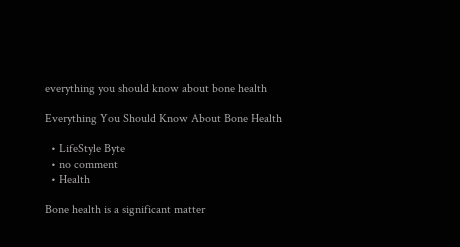everything you should know about bone health

Everything You Should Know About Bone Health

  • LifeStyle Byte
  • no comment
  • Health

Bone health is a significant matter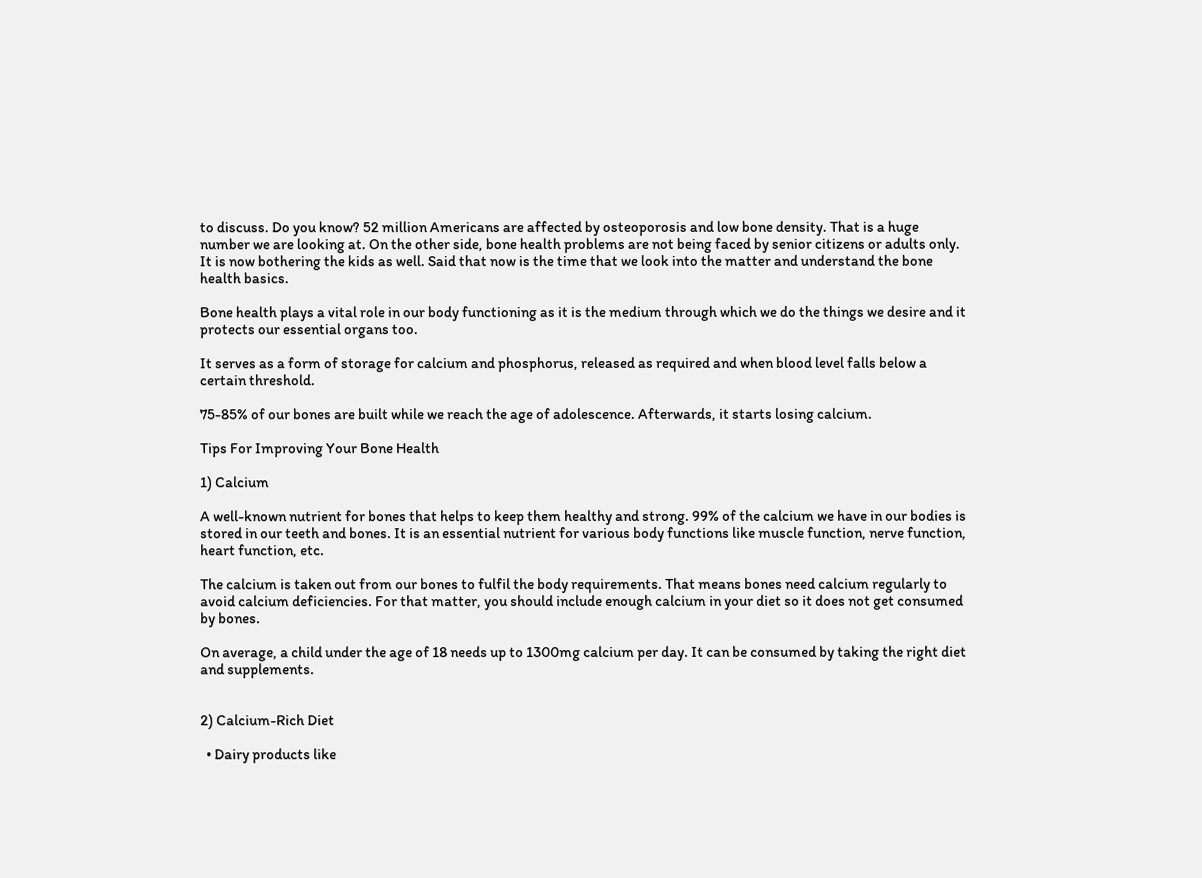to discuss. Do you know? 52 million Americans are affected by osteoporosis and low bone density. That is a huge number we are looking at. On the other side, bone health problems are not being faced by senior citizens or adults only. It is now bothering the kids as well. Said that now is the time that we look into the matter and understand the bone health basics.

Bone health plays a vital role in our body functioning as it is the medium through which we do the things we desire and it protects our essential organs too.

It serves as a form of storage for calcium and phosphorus, released as required and when blood level falls below a certain threshold.

75-85% of our bones are built while we reach the age of adolescence. Afterwards, it starts losing calcium.

Tips For Improving Your Bone Health

1) Calcium

A well-known nutrient for bones that helps to keep them healthy and strong. 99% of the calcium we have in our bodies is stored in our teeth and bones. It is an essential nutrient for various body functions like muscle function, nerve function, heart function, etc.

The calcium is taken out from our bones to fulfil the body requirements. That means bones need calcium regularly to avoid calcium deficiencies. For that matter, you should include enough calcium in your diet so it does not get consumed by bones.

On average, a child under the age of 18 needs up to 1300mg calcium per day. It can be consumed by taking the right diet and supplements.


2) Calcium-Rich Diet

  • Dairy products like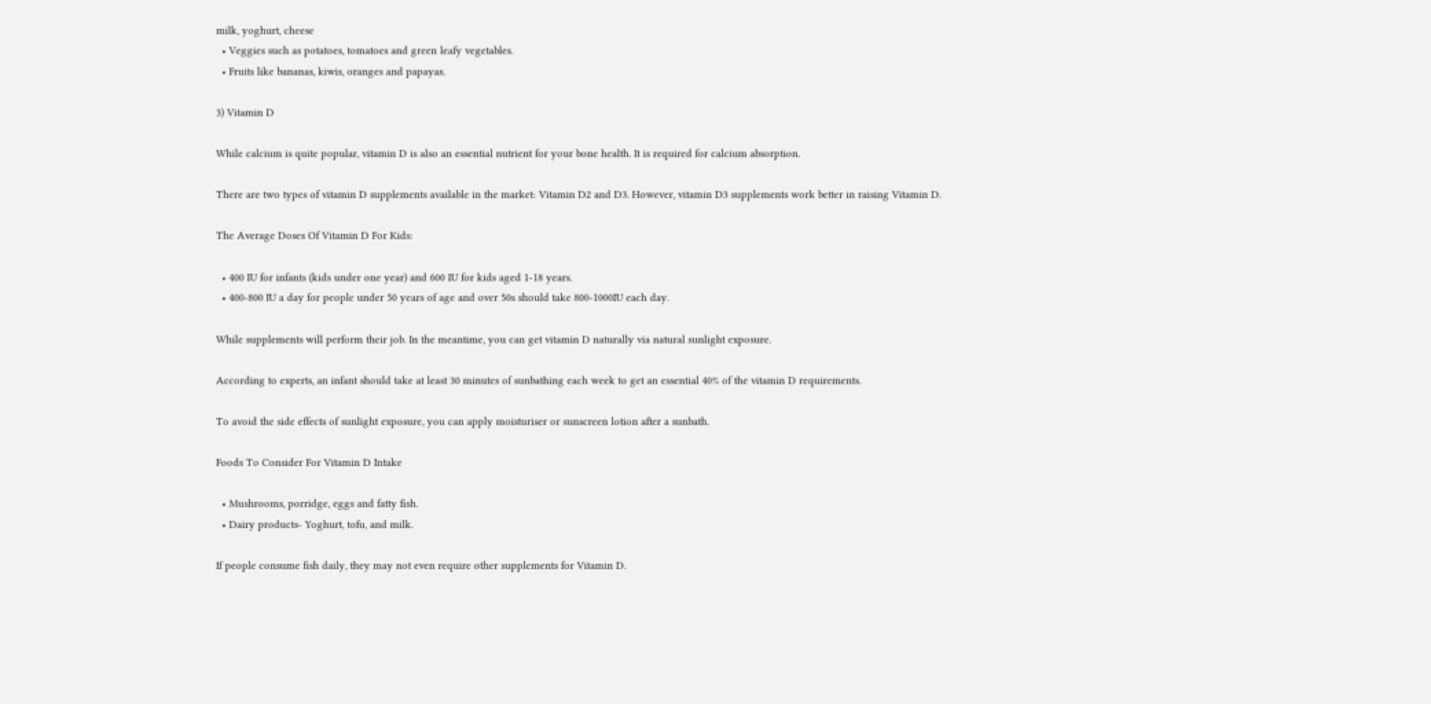milk, yoghurt, cheese
  • Veggies such as potatoes, tomatoes and green leafy vegetables.
  • Fruits like bananas, kiwis, oranges and papayas.

3) Vitamin D

While calcium is quite popular, vitamin D is also an essential nutrient for your bone health. It is required for calcium absorption.

There are two types of vitamin D supplements available in the market: Vitamin D2 and D3. However, vitamin D3 supplements work better in raising Vitamin D.

The Average Doses Of Vitamin D For Kids:

  • 400 IU for infants (kids under one year) and 600 IU for kids aged 1-18 years.
  • 400-800 IU a day for people under 50 years of age and over 50s should take 800-1000IU each day.

While supplements will perform their job. In the meantime, you can get vitamin D naturally via natural sunlight exposure.

According to experts, an infant should take at least 30 minutes of sunbathing each week to get an essential 40% of the vitamin D requirements.

To avoid the side effects of sunlight exposure, you can apply moisturiser or sunscreen lotion after a sunbath.

Foods To Consider For Vitamin D Intake

  • Mushrooms, porridge, eggs and fatty fish.
  • Dairy products- Yoghurt, tofu, and milk.

If people consume fish daily, they may not even require other supplements for Vitamin D.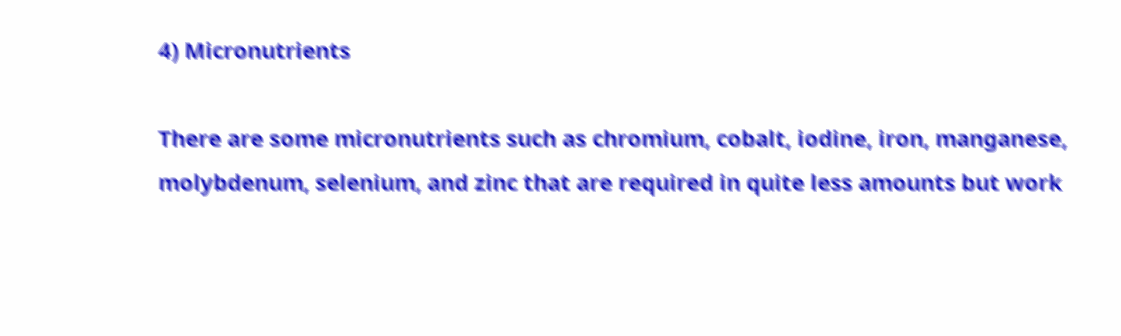4) Micronutrients

There are some micronutrients such as chromium, cobalt, iodine, iron, manganese, molybdenum, selenium, and zinc that are required in quite less amounts but work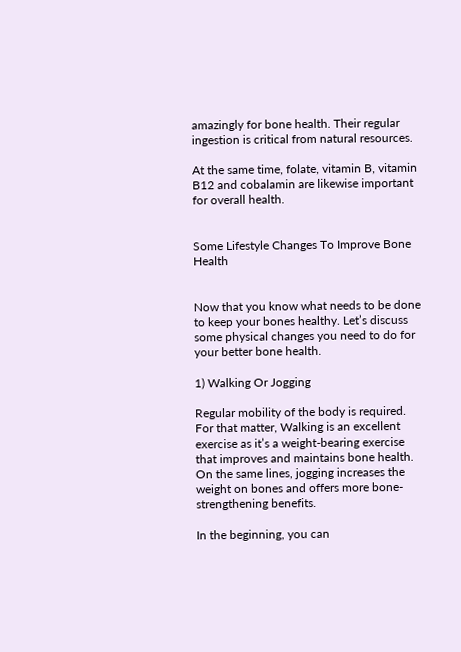amazingly for bone health. Their regular ingestion is critical from natural resources.

At the same time, folate, vitamin B, vitamin B12 and cobalamin are likewise important for overall health.


Some Lifestyle Changes To Improve Bone Health


Now that you know what needs to be done to keep your bones healthy. Let’s discuss some physical changes you need to do for your better bone health.

1) Walking Or Jogging

Regular mobility of the body is required. For that matter, Walking is an excellent exercise as it’s a weight-bearing exercise that improves and maintains bone health. On the same lines, jogging increases the weight on bones and offers more bone-strengthening benefits.

In the beginning, you can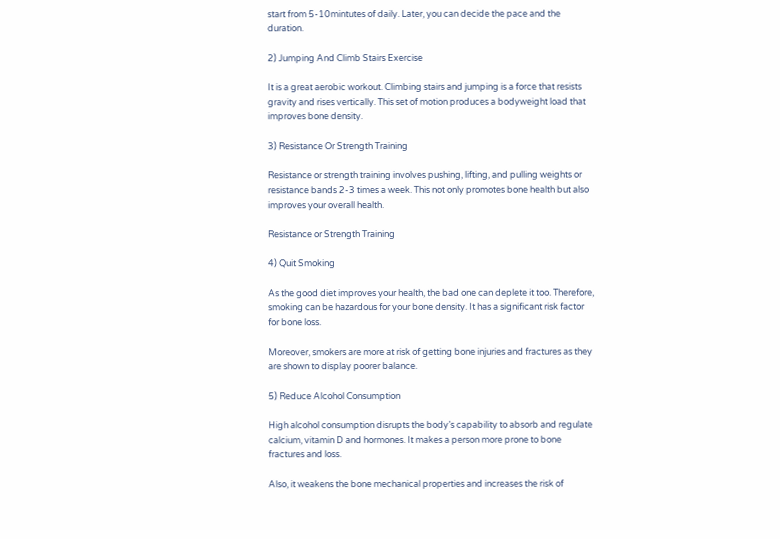start from 5-10mintutes of daily. Later, you can decide the pace and the duration.

2) Jumping And Climb Stairs Exercise

It is a great aerobic workout. Climbing stairs and jumping is a force that resists gravity and rises vertically. This set of motion produces a bodyweight load that improves bone density.

3) Resistance Or Strength Training

Resistance or strength training involves pushing, lifting, and pulling weights or resistance bands 2-3 times a week. This not only promotes bone health but also improves your overall health.

Resistance or Strength Training

4) Quit Smoking

As the good diet improves your health, the bad one can deplete it too. Therefore, smoking can be hazardous for your bone density. It has a significant risk factor for bone loss.

Moreover, smokers are more at risk of getting bone injuries and fractures as they are shown to display poorer balance.

5) Reduce Alcohol Consumption

High alcohol consumption disrupts the body’s capability to absorb and regulate calcium, vitamin D and hormones. It makes a person more prone to bone fractures and loss.

Also, it weakens the bone mechanical properties and increases the risk of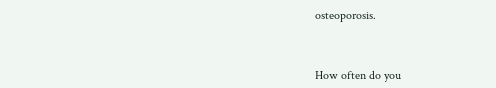osteoporosis.



How often do you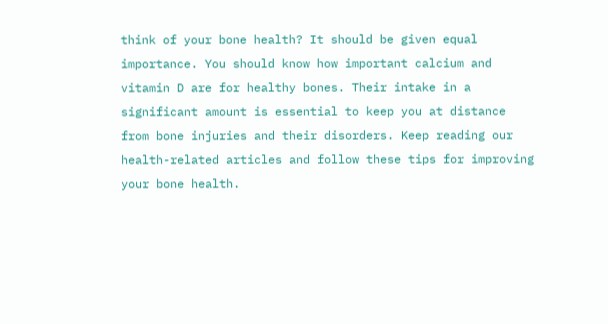think of your bone health? It should be given equal importance. You should know how important calcium and vitamin D are for healthy bones. Their intake in a significant amount is essential to keep you at distance from bone injuries and their disorders. Keep reading our health-related articles and follow these tips for improving your bone health.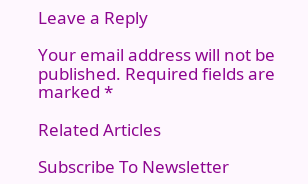Leave a Reply

Your email address will not be published. Required fields are marked *

Related Articles

Subscribe To Newsletter